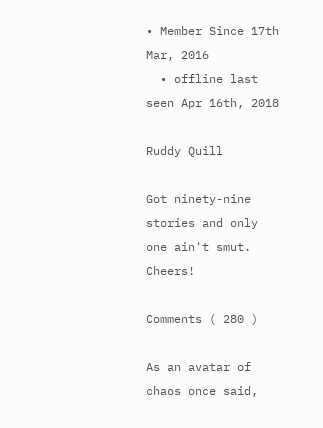• Member Since 17th Mar, 2016
  • offline last seen Apr 16th, 2018

Ruddy Quill

Got ninety-nine stories and only one ain't smut. Cheers!

Comments ( 280 )

As an avatar of chaos once said,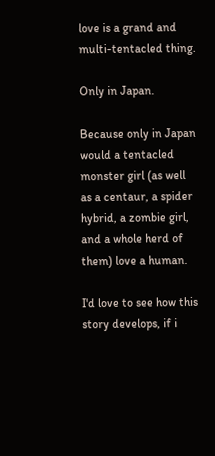love is a grand and multi-tentacled thing.

Only in Japan.

Because only in Japan would a tentacled monster girl (as well as a centaur, a spider hybrid, a zombie girl, and a whole herd of them) love a human.

I'd love to see how this story develops, if i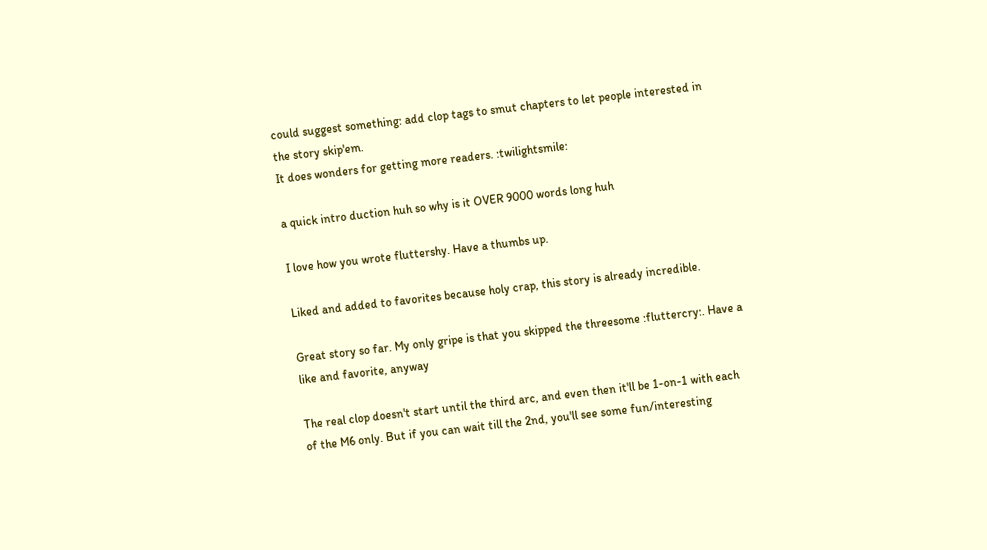could suggest something: add clop tags to smut chapters to let people interested in the story skip'em.
It does wonders for getting more readers. :twilightsmile:

a quick intro duction huh so why is it OVER 9000 words long huh

I love how you wrote fluttershy. Have a thumbs up.

Liked and added to favorites because holy crap, this story is already incredible.

Great story so far. My only gripe is that you skipped the threesome :fluttercry:. Have a like and favorite, anyway

The real clop doesn't start until the third arc, and even then it'll be 1-on-1 with each of the M6 only. But if you can wait till the 2nd, you'll see some fun/interesting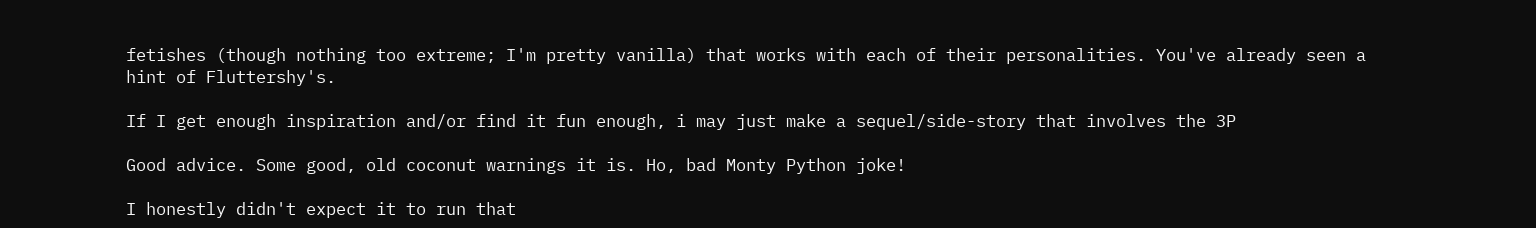fetishes (though nothing too extreme; I'm pretty vanilla) that works with each of their personalities. You've already seen a hint of Fluttershy's.

If I get enough inspiration and/or find it fun enough, i may just make a sequel/side-story that involves the 3P

Good advice. Some good, old coconut warnings it is. Ho, bad Monty Python joke!

I honestly didn't expect it to run that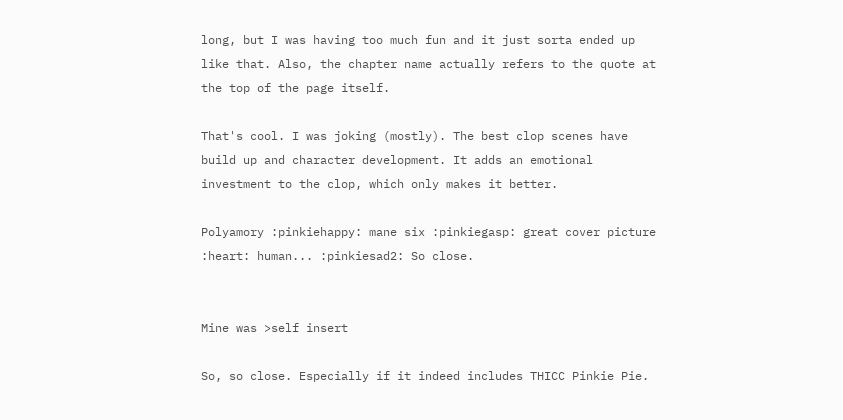long, but I was having too much fun and it just sorta ended up like that. Also, the chapter name actually refers to the quote at the top of the page itself.

That's cool. I was joking (mostly). The best clop scenes have build up and character development. It adds an emotional investment to the clop, which only makes it better.

Polyamory :pinkiehappy: mane six :pinkiegasp: great cover picture :heart: human... :pinkiesad2: So close.


Mine was >self insert

So, so close. Especially if it indeed includes THICC Pinkie Pie.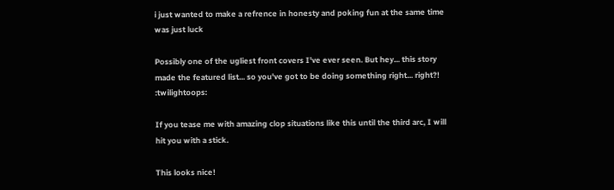i just wanted to make a refrence in honesty and poking fun at the same time was just luck

Possibly one of the ugliest front covers I've ever seen. But hey... this story made the featured list... so you've got to be doing something right... right?! :twilightoops:

If you tease me with amazing clop situations like this until the third arc, I will hit you with a stick.

This looks nice!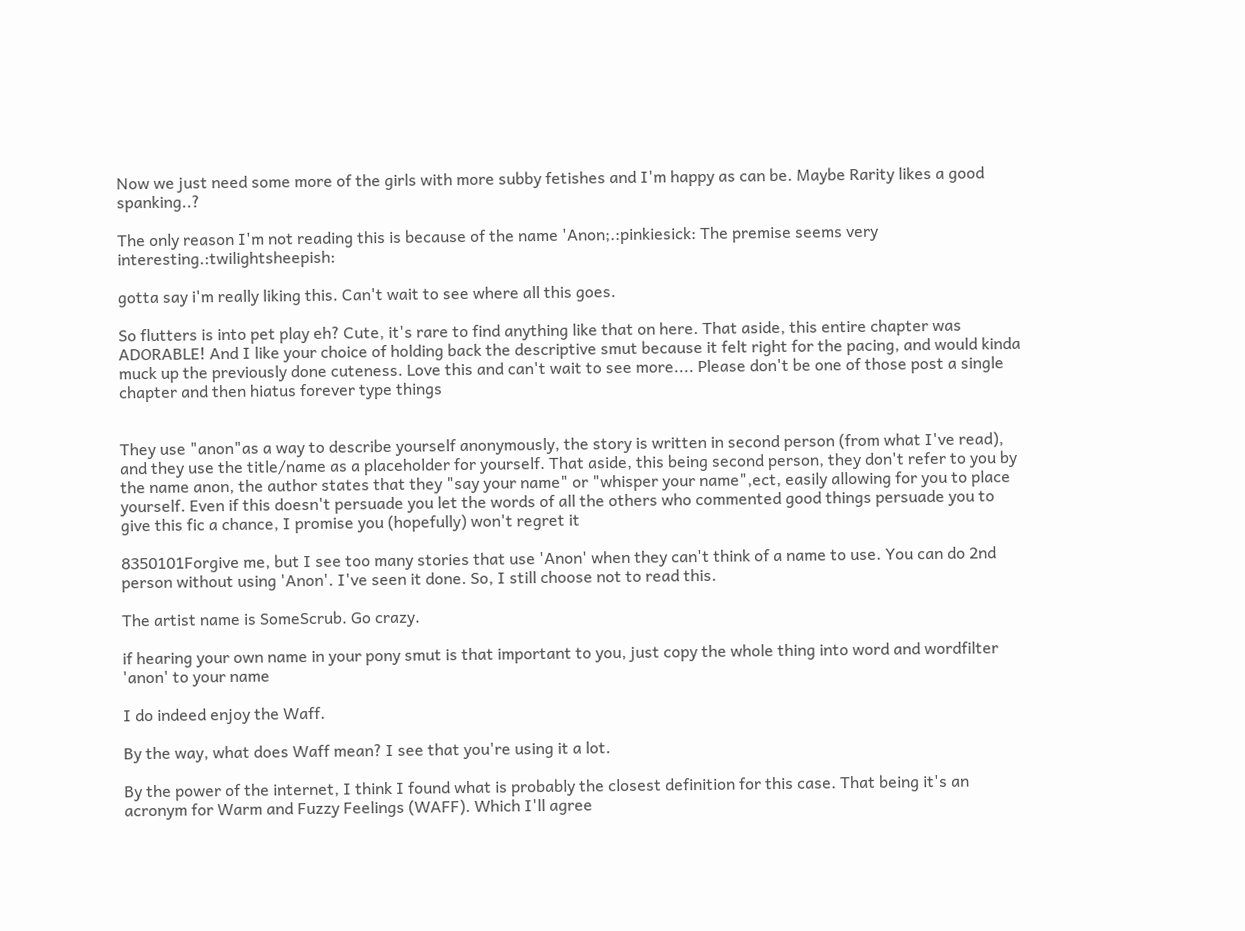Now we just need some more of the girls with more subby fetishes and I'm happy as can be. Maybe Rarity likes a good spanking..?

The only reason I'm not reading this is because of the name 'Anon;.:pinkiesick: The premise seems very interesting.:twilightsheepish:

gotta say i'm really liking this. Can't wait to see where all this goes.

So flutters is into pet play eh? Cute, it's rare to find anything like that on here. That aside, this entire chapter was ADORABLE! And I like your choice of holding back the descriptive smut because it felt right for the pacing, and would kinda muck up the previously done cuteness. Love this and can't wait to see more.... Please don't be one of those post a single chapter and then hiatus forever type things


They use "anon"as a way to describe yourself anonymously, the story is written in second person (from what I've read), and they use the title/name as a placeholder for yourself. That aside, this being second person, they don't refer to you by the name anon, the author states that they "say your name" or "whisper your name",ect, easily allowing for you to place yourself. Even if this doesn't persuade you let the words of all the others who commented good things persuade you to give this fic a chance, I promise you (hopefully) won't regret it

8350101Forgive me, but I see too many stories that use 'Anon' when they can't think of a name to use. You can do 2nd person without using 'Anon'. I've seen it done. So, I still choose not to read this.

The artist name is SomeScrub. Go crazy.

if hearing your own name in your pony smut is that important to you, just copy the whole thing into word and wordfilter 'anon' to your name

I do indeed enjoy the Waff.

By the way, what does Waff mean? I see that you're using it a lot.

By the power of the internet, I think I found what is probably the closest definition for this case. That being it's an acronym for Warm and Fuzzy Feelings (WAFF). Which I'll agree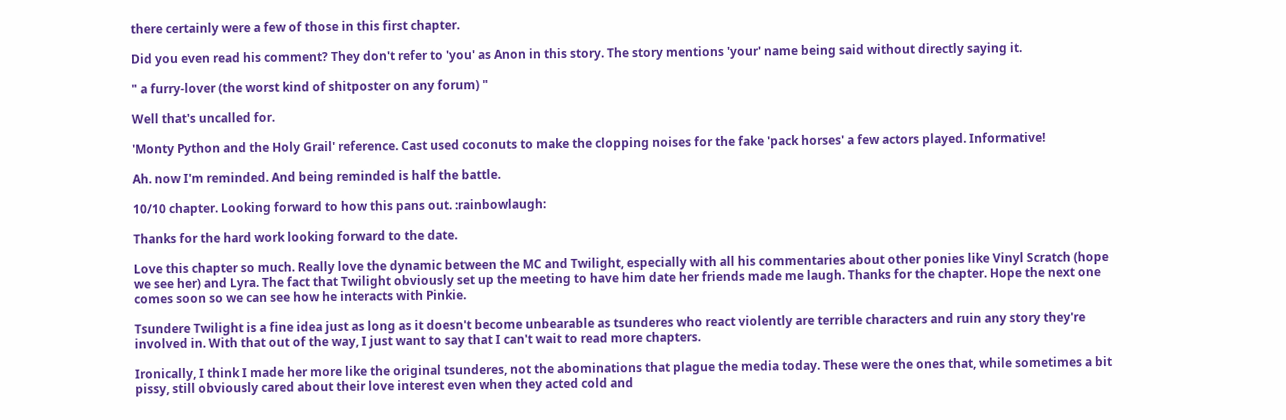there certainly were a few of those in this first chapter.

Did you even read his comment? They don't refer to 'you' as Anon in this story. The story mentions 'your' name being said without directly saying it.

" a furry-lover (the worst kind of shitposter on any forum) "

Well that's uncalled for.

'Monty Python and the Holy Grail' reference. Cast used coconuts to make the clopping noises for the fake 'pack horses' a few actors played. Informative!

Ah. now I'm reminded. And being reminded is half the battle.

10/10 chapter. Looking forward to how this pans out. :rainbowlaugh:

Thanks for the hard work looking forward to the date.

Love this chapter so much. Really love the dynamic between the MC and Twilight, especially with all his commentaries about other ponies like Vinyl Scratch (hope we see her) and Lyra. The fact that Twilight obviously set up the meeting to have him date her friends made me laugh. Thanks for the chapter. Hope the next one comes soon so we can see how he interacts with Pinkie.

Tsundere Twilight is a fine idea just as long as it doesn't become unbearable as tsunderes who react violently are terrible characters and ruin any story they're involved in. With that out of the way, I just want to say that I can't wait to read more chapters.

Ironically, I think I made her more like the original tsunderes, not the abominations that plague the media today. These were the ones that, while sometimes a bit pissy, still obviously cared about their love interest even when they acted cold and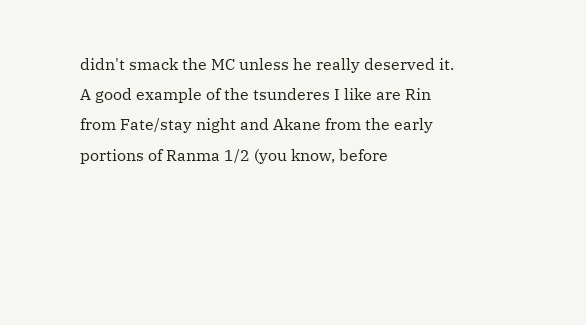didn't smack the MC unless he really deserved it. A good example of the tsunderes I like are Rin from Fate/stay night and Akane from the early portions of Ranma 1/2 (you know, before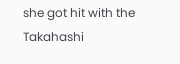she got hit with the Takahashi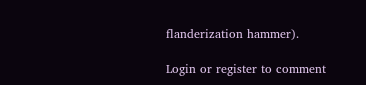flanderization hammer).

Login or register to comment